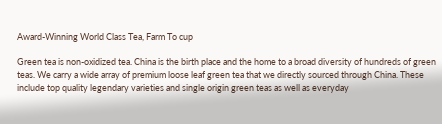Award-Winning World Class Tea, Farm To cup

Green tea is non-oxidized tea. China is the birth place and the home to a broad diversity of hundreds of green teas. We carry a wide array of premium loose leaf green tea that we directly sourced through China. These include top quality legendary varieties and single origin green teas as well as everyday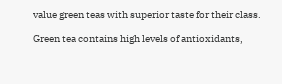value green teas with superior taste for their class.

Green tea contains high levels of antioxidants,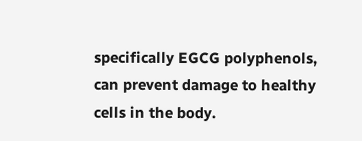specifically EGCG polyphenols, can prevent damage to healthy cells in the body.